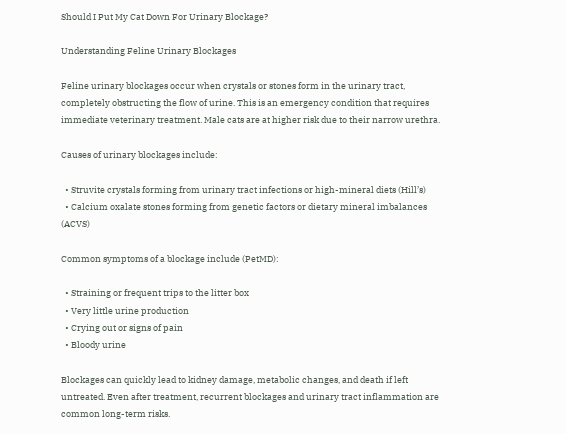Should I Put My Cat Down For Urinary Blockage?

Understanding Feline Urinary Blockages

Feline urinary blockages occur when crystals or stones form in the urinary tract, completely obstructing the flow of urine. This is an emergency condition that requires immediate veterinary treatment. Male cats are at higher risk due to their narrow urethra.

Causes of urinary blockages include:

  • Struvite crystals forming from urinary tract infections or high-mineral diets (Hill’s)
  • Calcium oxalate stones forming from genetic factors or dietary mineral imbalances (ACVS)

Common symptoms of a blockage include (PetMD):

  • Straining or frequent trips to the litter box
  • Very little urine production
  • Crying out or signs of pain
  • Bloody urine

Blockages can quickly lead to kidney damage, metabolic changes, and death if left untreated. Even after treatment, recurrent blockages and urinary tract inflammation are common long-term risks.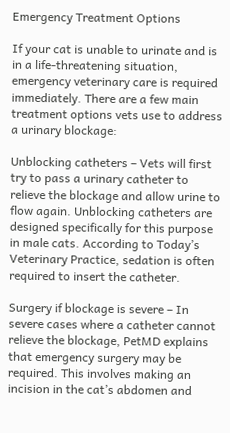Emergency Treatment Options

If your cat is unable to urinate and is in a life-threatening situation, emergency veterinary care is required immediately. There are a few main treatment options vets use to address a urinary blockage:

Unblocking catheters – Vets will first try to pass a urinary catheter to relieve the blockage and allow urine to flow again. Unblocking catheters are designed specifically for this purpose in male cats. According to Today’s Veterinary Practice, sedation is often required to insert the catheter.

Surgery if blockage is severe – In severe cases where a catheter cannot relieve the blockage, PetMD explains that emergency surgery may be required. This involves making an incision in the cat’s abdomen and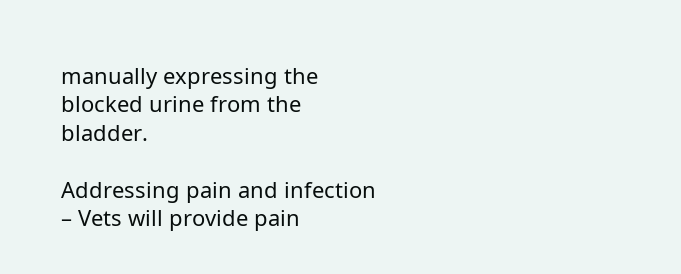manually expressing the blocked urine from the bladder.

Addressing pain and infection – Vets will provide pain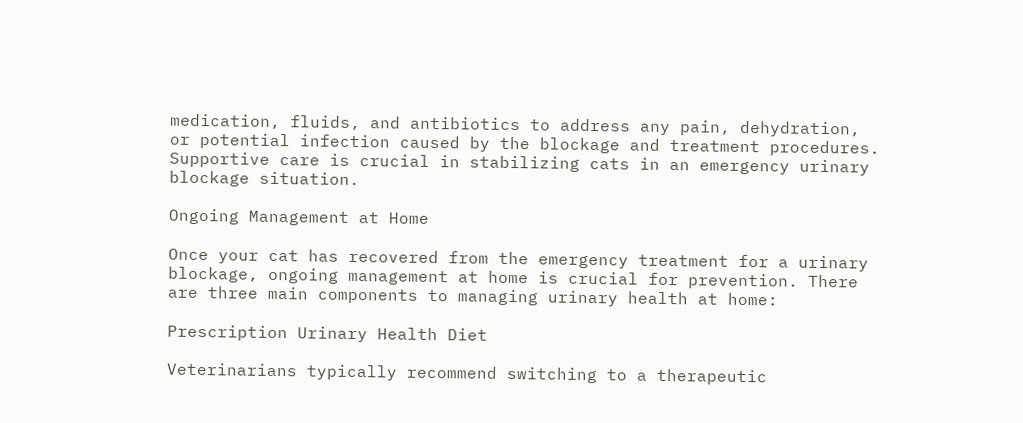medication, fluids, and antibiotics to address any pain, dehydration, or potential infection caused by the blockage and treatment procedures. Supportive care is crucial in stabilizing cats in an emergency urinary blockage situation.

Ongoing Management at Home

Once your cat has recovered from the emergency treatment for a urinary blockage, ongoing management at home is crucial for prevention. There are three main components to managing urinary health at home:

Prescription Urinary Health Diet

Veterinarians typically recommend switching to a therapeutic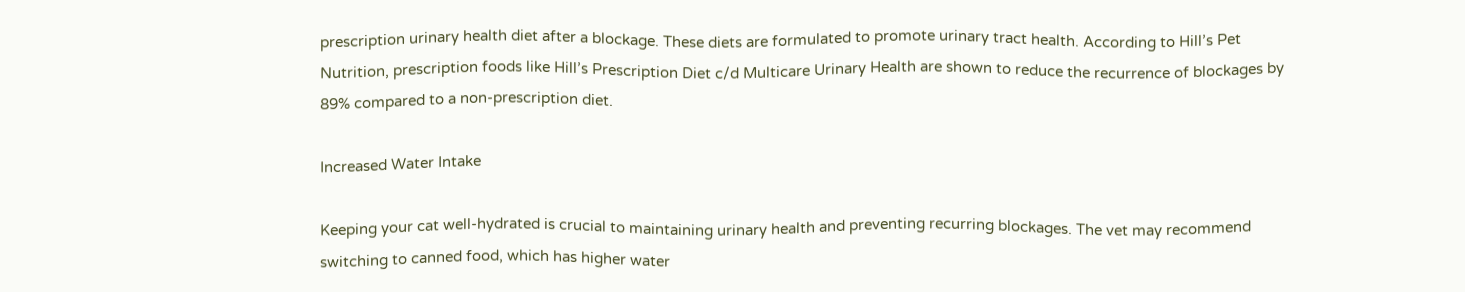prescription urinary health diet after a blockage. These diets are formulated to promote urinary tract health. According to Hill’s Pet Nutrition, prescription foods like Hill’s Prescription Diet c/d Multicare Urinary Health are shown to reduce the recurrence of blockages by 89% compared to a non-prescription diet.

Increased Water Intake

Keeping your cat well-hydrated is crucial to maintaining urinary health and preventing recurring blockages. The vet may recommend switching to canned food, which has higher water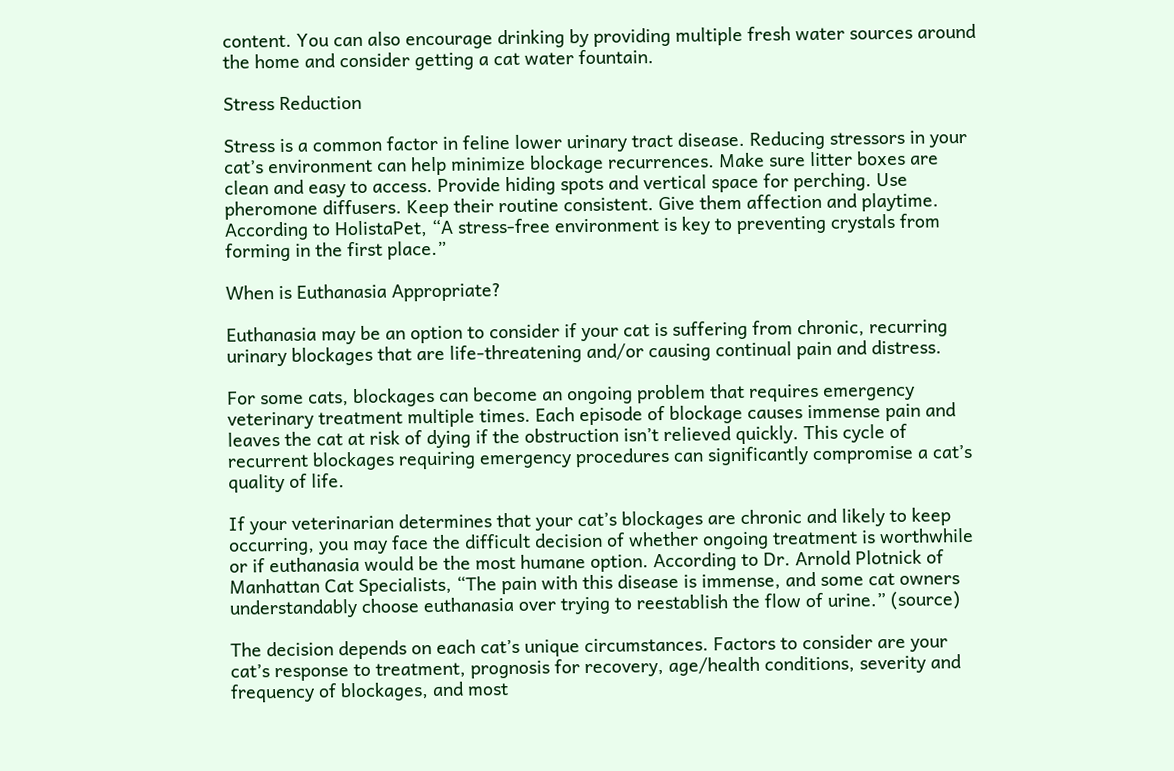content. You can also encourage drinking by providing multiple fresh water sources around the home and consider getting a cat water fountain.

Stress Reduction

Stress is a common factor in feline lower urinary tract disease. Reducing stressors in your cat’s environment can help minimize blockage recurrences. Make sure litter boxes are clean and easy to access. Provide hiding spots and vertical space for perching. Use pheromone diffusers. Keep their routine consistent. Give them affection and playtime. According to HolistaPet, “A stress-free environment is key to preventing crystals from forming in the first place.”

When is Euthanasia Appropriate?

Euthanasia may be an option to consider if your cat is suffering from chronic, recurring urinary blockages that are life-threatening and/or causing continual pain and distress.

For some cats, blockages can become an ongoing problem that requires emergency veterinary treatment multiple times. Each episode of blockage causes immense pain and leaves the cat at risk of dying if the obstruction isn’t relieved quickly. This cycle of recurrent blockages requiring emergency procedures can significantly compromise a cat’s quality of life.

If your veterinarian determines that your cat’s blockages are chronic and likely to keep occurring, you may face the difficult decision of whether ongoing treatment is worthwhile or if euthanasia would be the most humane option. According to Dr. Arnold Plotnick of Manhattan Cat Specialists, “The pain with this disease is immense, and some cat owners understandably choose euthanasia over trying to reestablish the flow of urine.” (source)

The decision depends on each cat’s unique circumstances. Factors to consider are your cat’s response to treatment, prognosis for recovery, age/health conditions, severity and frequency of blockages, and most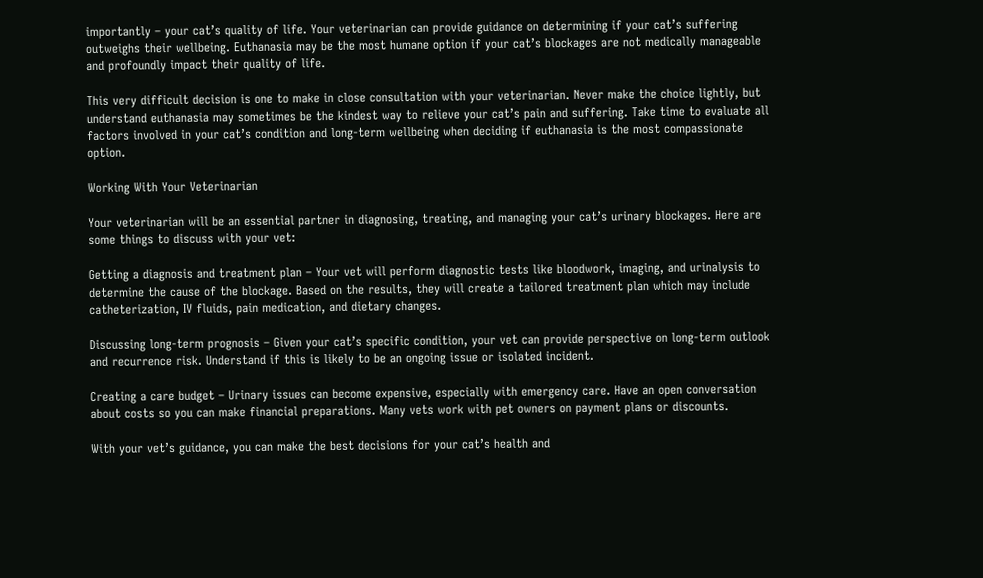importantly – your cat’s quality of life. Your veterinarian can provide guidance on determining if your cat’s suffering outweighs their wellbeing. Euthanasia may be the most humane option if your cat’s blockages are not medically manageable and profoundly impact their quality of life.

This very difficult decision is one to make in close consultation with your veterinarian. Never make the choice lightly, but understand euthanasia may sometimes be the kindest way to relieve your cat’s pain and suffering. Take time to evaluate all factors involved in your cat’s condition and long-term wellbeing when deciding if euthanasia is the most compassionate option.

Working With Your Veterinarian

Your veterinarian will be an essential partner in diagnosing, treating, and managing your cat’s urinary blockages. Here are some things to discuss with your vet:

Getting a diagnosis and treatment plan – Your vet will perform diagnostic tests like bloodwork, imaging, and urinalysis to determine the cause of the blockage. Based on the results, they will create a tailored treatment plan which may include catheterization, IV fluids, pain medication, and dietary changes.

Discussing long-term prognosis – Given your cat’s specific condition, your vet can provide perspective on long-term outlook and recurrence risk. Understand if this is likely to be an ongoing issue or isolated incident.

Creating a care budget – Urinary issues can become expensive, especially with emergency care. Have an open conversation about costs so you can make financial preparations. Many vets work with pet owners on payment plans or discounts.

With your vet’s guidance, you can make the best decisions for your cat’s health and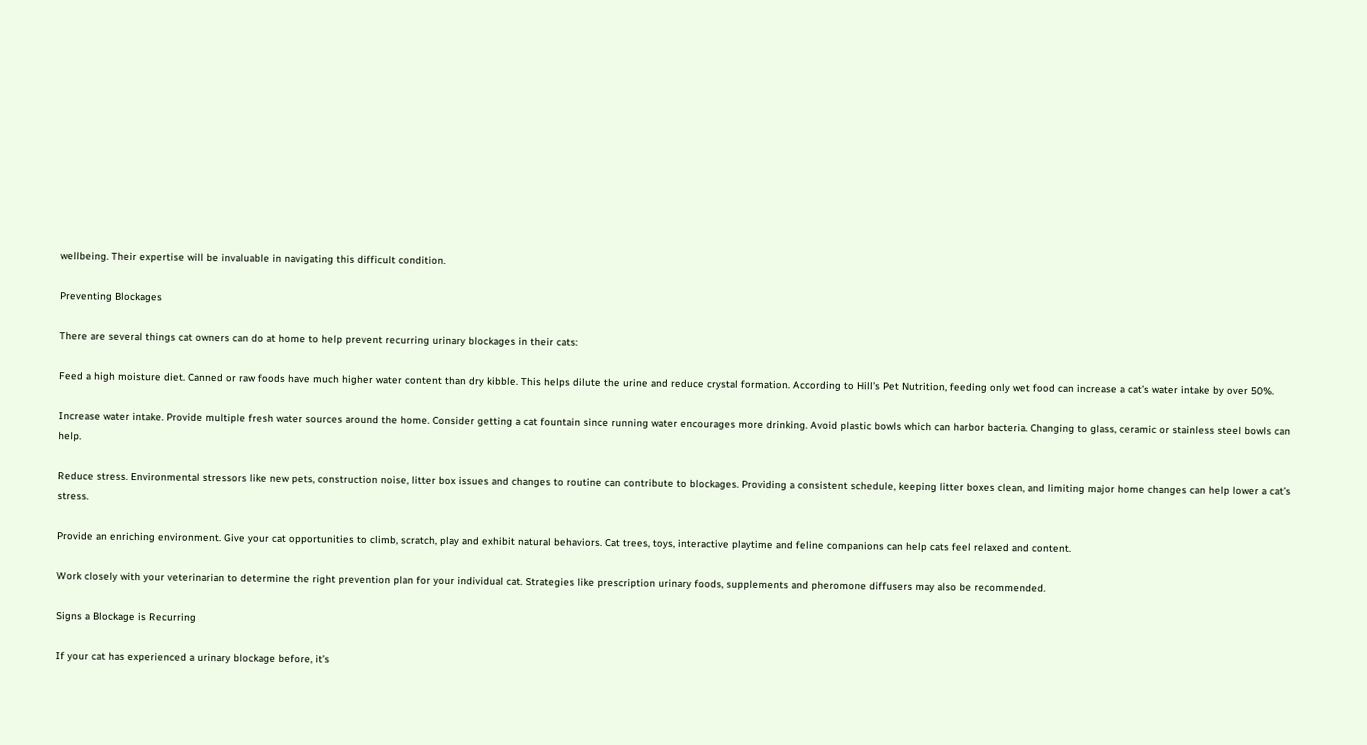wellbeing. Their expertise will be invaluable in navigating this difficult condition.

Preventing Blockages

There are several things cat owners can do at home to help prevent recurring urinary blockages in their cats:

Feed a high moisture diet. Canned or raw foods have much higher water content than dry kibble. This helps dilute the urine and reduce crystal formation. According to Hill’s Pet Nutrition, feeding only wet food can increase a cat’s water intake by over 50%.

Increase water intake. Provide multiple fresh water sources around the home. Consider getting a cat fountain since running water encourages more drinking. Avoid plastic bowls which can harbor bacteria. Changing to glass, ceramic or stainless steel bowls can help.

Reduce stress. Environmental stressors like new pets, construction noise, litter box issues and changes to routine can contribute to blockages. Providing a consistent schedule, keeping litter boxes clean, and limiting major home changes can help lower a cat’s stress.

Provide an enriching environment. Give your cat opportunities to climb, scratch, play and exhibit natural behaviors. Cat trees, toys, interactive playtime and feline companions can help cats feel relaxed and content.

Work closely with your veterinarian to determine the right prevention plan for your individual cat. Strategies like prescription urinary foods, supplements and pheromone diffusers may also be recommended.

Signs a Blockage is Recurring

If your cat has experienced a urinary blockage before, it’s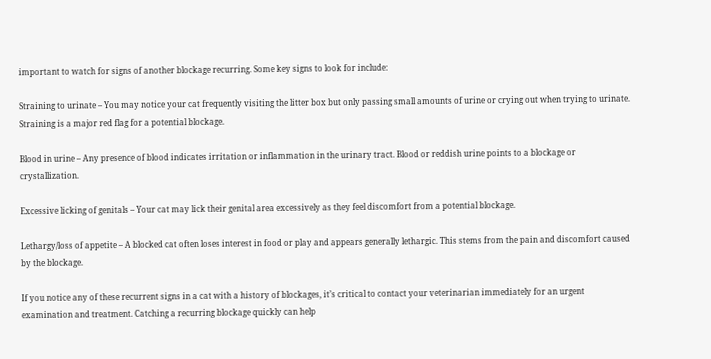important to watch for signs of another blockage recurring. Some key signs to look for include:

Straining to urinate – You may notice your cat frequently visiting the litter box but only passing small amounts of urine or crying out when trying to urinate. Straining is a major red flag for a potential blockage.

Blood in urine – Any presence of blood indicates irritation or inflammation in the urinary tract. Blood or reddish urine points to a blockage or crystallization.

Excessive licking of genitals – Your cat may lick their genital area excessively as they feel discomfort from a potential blockage.

Lethargy/loss of appetite – A blocked cat often loses interest in food or play and appears generally lethargic. This stems from the pain and discomfort caused by the blockage.

If you notice any of these recurrent signs in a cat with a history of blockages, it’s critical to contact your veterinarian immediately for an urgent examination and treatment. Catching a recurring blockage quickly can help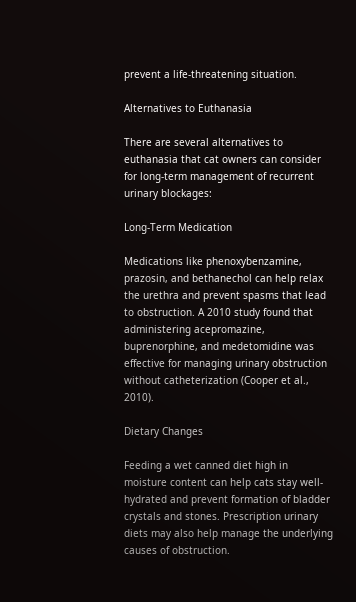prevent a life-threatening situation.

Alternatives to Euthanasia

There are several alternatives to euthanasia that cat owners can consider for long-term management of recurrent urinary blockages:

Long-Term Medication

Medications like phenoxybenzamine, prazosin, and bethanechol can help relax the urethra and prevent spasms that lead to obstruction. A 2010 study found that administering acepromazine, buprenorphine, and medetomidine was effective for managing urinary obstruction without catheterization (Cooper et al., 2010).

Dietary Changes

Feeding a wet canned diet high in moisture content can help cats stay well-hydrated and prevent formation of bladder crystals and stones. Prescription urinary diets may also help manage the underlying causes of obstruction.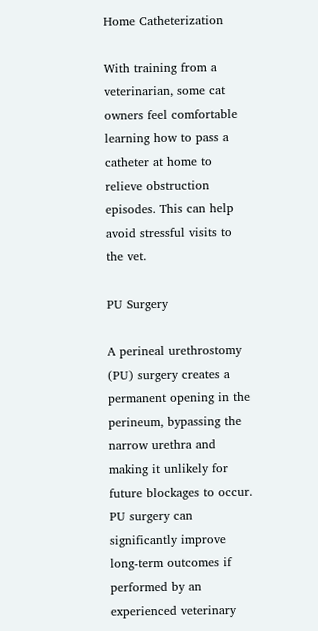Home Catheterization

With training from a veterinarian, some cat owners feel comfortable learning how to pass a catheter at home to relieve obstruction episodes. This can help avoid stressful visits to the vet.

PU Surgery

A perineal urethrostomy (PU) surgery creates a permanent opening in the perineum, bypassing the narrow urethra and making it unlikely for future blockages to occur. PU surgery can significantly improve long-term outcomes if performed by an experienced veterinary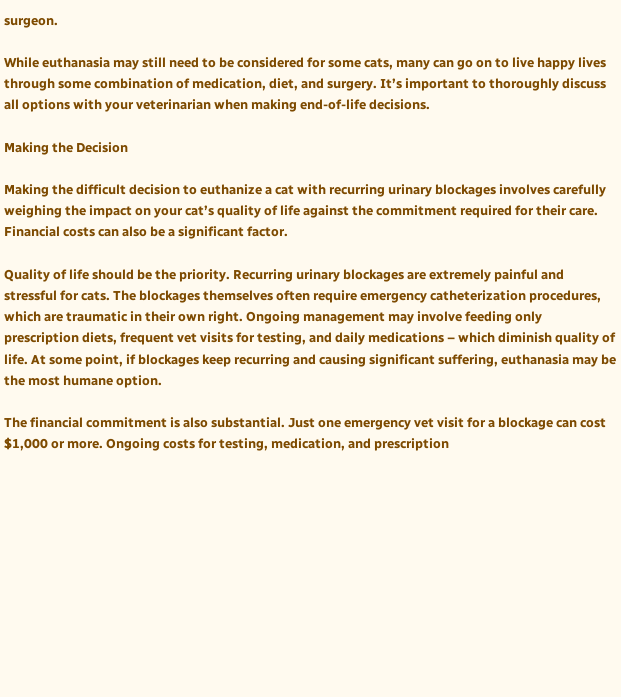surgeon.

While euthanasia may still need to be considered for some cats, many can go on to live happy lives through some combination of medication, diet, and surgery. It’s important to thoroughly discuss all options with your veterinarian when making end-of-life decisions.

Making the Decision

Making the difficult decision to euthanize a cat with recurring urinary blockages involves carefully weighing the impact on your cat’s quality of life against the commitment required for their care. Financial costs can also be a significant factor.

Quality of life should be the priority. Recurring urinary blockages are extremely painful and stressful for cats. The blockages themselves often require emergency catheterization procedures, which are traumatic in their own right. Ongoing management may involve feeding only prescription diets, frequent vet visits for testing, and daily medications – which diminish quality of life. At some point, if blockages keep recurring and causing significant suffering, euthanasia may be the most humane option.

The financial commitment is also substantial. Just one emergency vet visit for a blockage can cost $1,000 or more. Ongoing costs for testing, medication, and prescription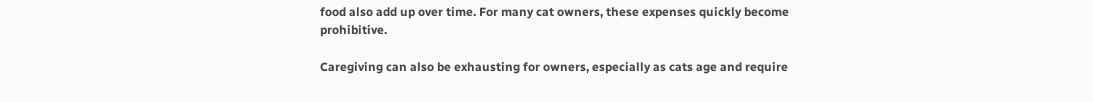food also add up over time. For many cat owners, these expenses quickly become prohibitive.

Caregiving can also be exhausting for owners, especially as cats age and require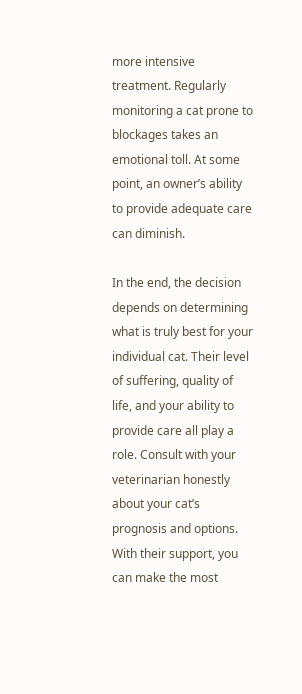more intensive treatment. Regularly monitoring a cat prone to blockages takes an emotional toll. At some point, an owner’s ability to provide adequate care can diminish.

In the end, the decision depends on determining what is truly best for your individual cat. Their level of suffering, quality of life, and your ability to provide care all play a role. Consult with your veterinarian honestly about your cat’s prognosis and options. With their support, you can make the most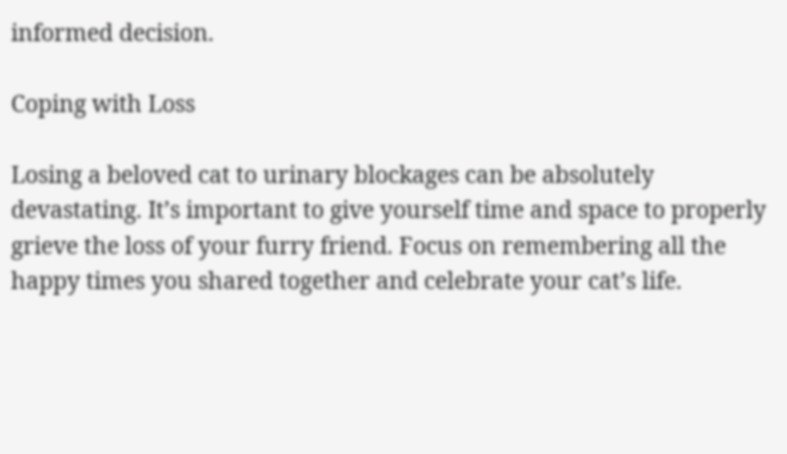informed decision.

Coping with Loss

Losing a beloved cat to urinary blockages can be absolutely devastating. It’s important to give yourself time and space to properly grieve the loss of your furry friend. Focus on remembering all the happy times you shared together and celebrate your cat’s life.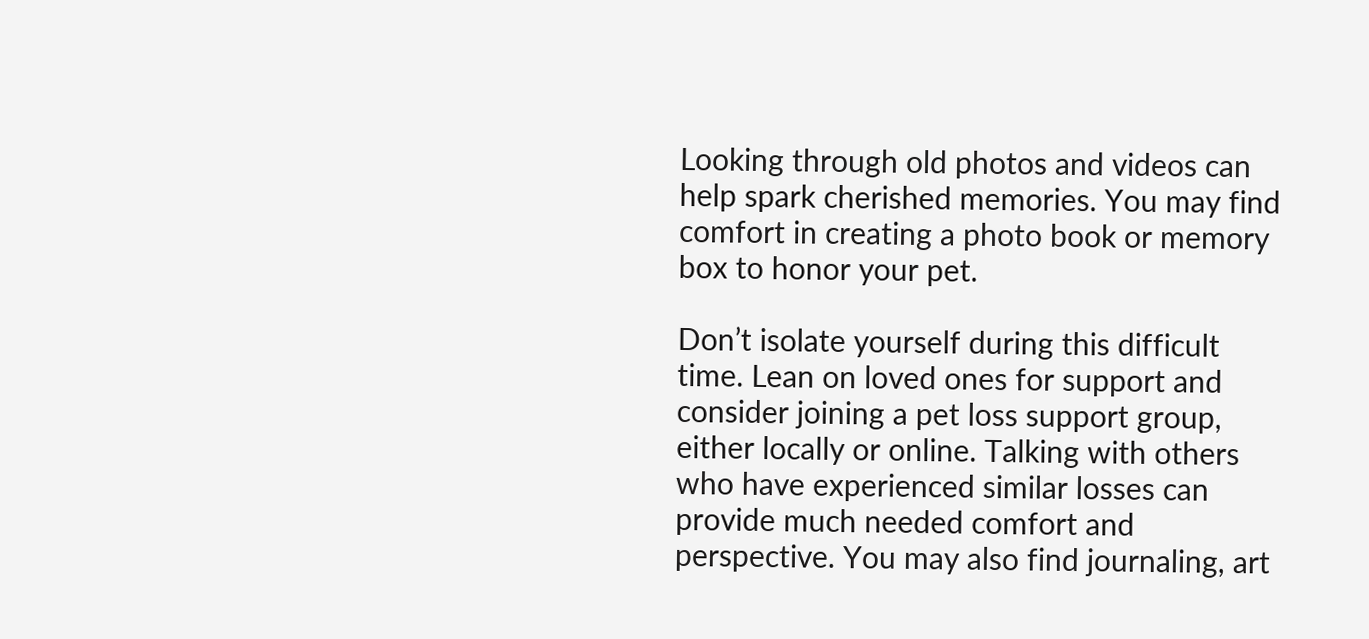Looking through old photos and videos can help spark cherished memories. You may find comfort in creating a photo book or memory box to honor your pet.

Don’t isolate yourself during this difficult time. Lean on loved ones for support and consider joining a pet loss support group, either locally or online. Talking with others who have experienced similar losses can provide much needed comfort and perspective. You may also find journaling, art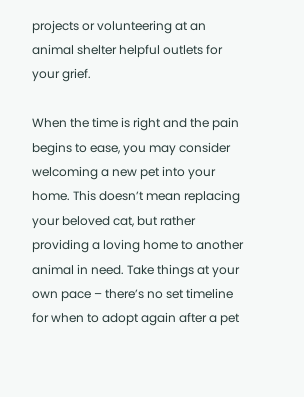projects or volunteering at an animal shelter helpful outlets for your grief.

When the time is right and the pain begins to ease, you may consider welcoming a new pet into your home. This doesn’t mean replacing your beloved cat, but rather providing a loving home to another animal in need. Take things at your own pace – there’s no set timeline for when to adopt again after a pet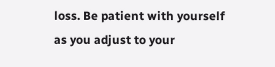loss. Be patient with yourself as you adjust to your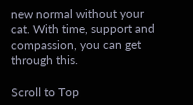new normal without your cat. With time, support and compassion, you can get through this.

Scroll to Top